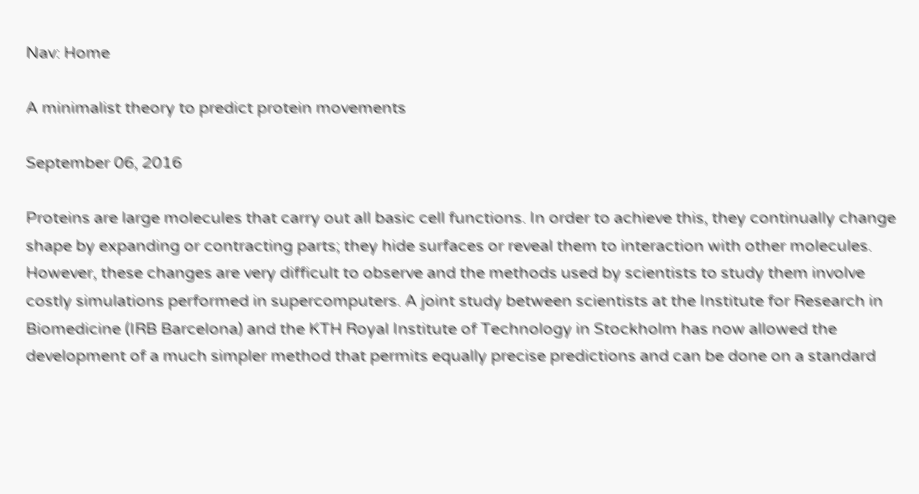Nav: Home

A minimalist theory to predict protein movements

September 06, 2016

Proteins are large molecules that carry out all basic cell functions. In order to achieve this, they continually change shape by expanding or contracting parts; they hide surfaces or reveal them to interaction with other molecules. However, these changes are very difficult to observe and the methods used by scientists to study them involve costly simulations performed in supercomputers. A joint study between scientists at the Institute for Research in Biomedicine (IRB Barcelona) and the KTH Royal Institute of Technology in Stockholm has now allowed the development of a much simpler method that permits equally precise predictions and can be done on a standard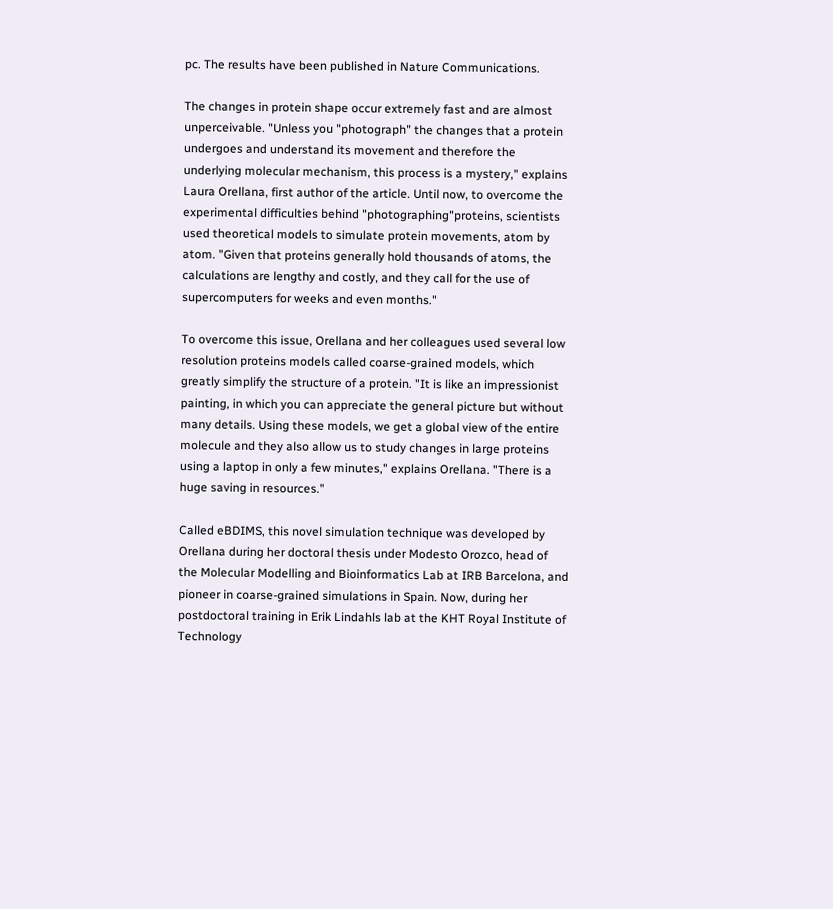pc. The results have been published in Nature Communications.

The changes in protein shape occur extremely fast and are almost unperceivable. "Unless you "photograph" the changes that a protein undergoes and understand its movement and therefore the underlying molecular mechanism, this process is a mystery," explains Laura Orellana, first author of the article. Until now, to overcome the experimental difficulties behind "photographing"proteins, scientists used theoretical models to simulate protein movements, atom by atom. "Given that proteins generally hold thousands of atoms, the calculations are lengthy and costly, and they call for the use of supercomputers for weeks and even months."

To overcome this issue, Orellana and her colleagues used several low resolution proteins models called coarse-grained models, which greatly simplify the structure of a protein. "It is like an impressionist painting, in which you can appreciate the general picture but without many details. Using these models, we get a global view of the entire molecule and they also allow us to study changes in large proteins using a laptop in only a few minutes," explains Orellana. "There is a huge saving in resources."

Called eBDIMS, this novel simulation technique was developed by Orellana during her doctoral thesis under Modesto Orozco, head of the Molecular Modelling and Bioinformatics Lab at IRB Barcelona, and pioneer in coarse-grained simulations in Spain. Now, during her postdoctoral training in Erik Lindahls lab at the KHT Royal Institute of Technology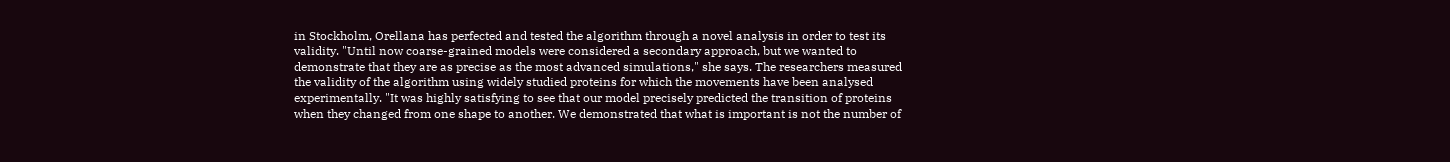in Stockholm, Orellana has perfected and tested the algorithm through a novel analysis in order to test its validity. "Until now coarse-grained models were considered a secondary approach, but we wanted to demonstrate that they are as precise as the most advanced simulations," she says. The researchers measured the validity of the algorithm using widely studied proteins for which the movements have been analysed experimentally. "It was highly satisfying to see that our model precisely predicted the transition of proteins when they changed from one shape to another. We demonstrated that what is important is not the number of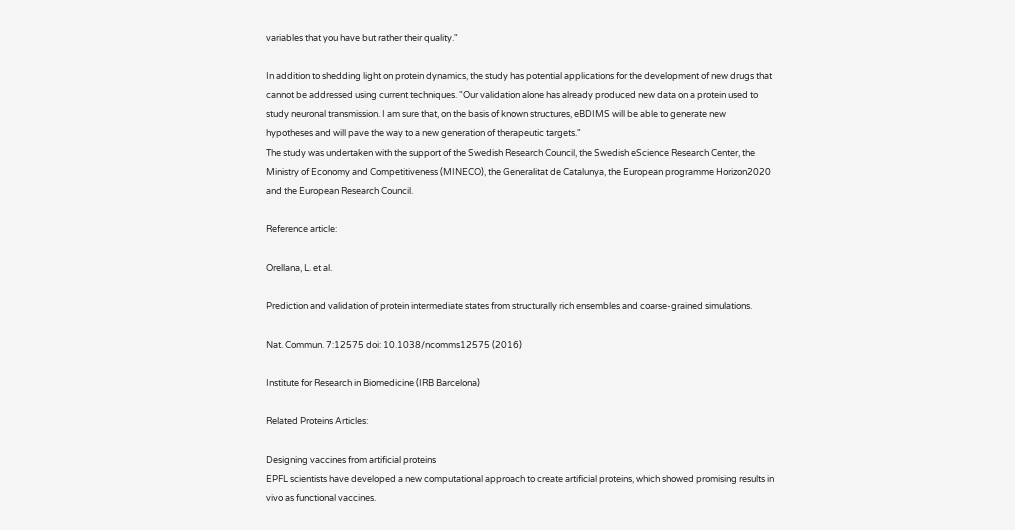variables that you have but rather their quality."

In addition to shedding light on protein dynamics, the study has potential applications for the development of new drugs that cannot be addressed using current techniques. "Our validation alone has already produced new data on a protein used to study neuronal transmission. I am sure that, on the basis of known structures, eBDIMS will be able to generate new hypotheses and will pave the way to a new generation of therapeutic targets."
The study was undertaken with the support of the Swedish Research Council, the Swedish eScience Research Center, the Ministry of Economy and Competitiveness (MINECO), the Generalitat de Catalunya, the European programme Horizon2020 and the European Research Council.

Reference article:

Orellana, L. et al.

Prediction and validation of protein intermediate states from structurally rich ensembles and coarse-grained simulations.

Nat. Commun. 7:12575 doi: 10.1038/ncomms12575 (2016)

Institute for Research in Biomedicine (IRB Barcelona)

Related Proteins Articles:

Designing vaccines from artificial proteins
EPFL scientists have developed a new computational approach to create artificial proteins, which showed promising results in vivo as functional vaccines.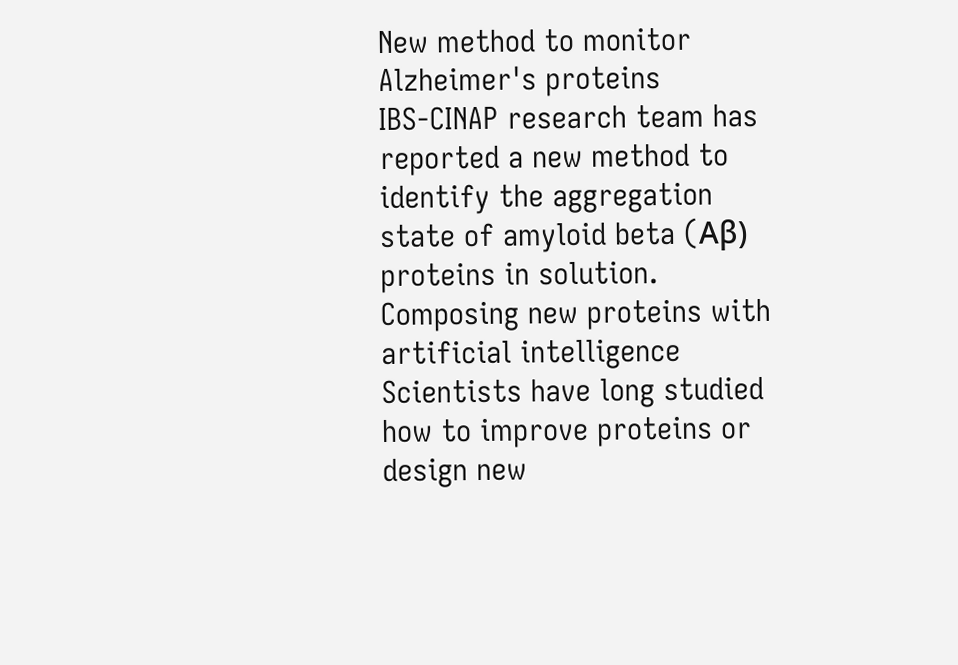New method to monitor Alzheimer's proteins
IBS-CINAP research team has reported a new method to identify the aggregation state of amyloid beta (Aβ) proteins in solution.
Composing new proteins with artificial intelligence
Scientists have long studied how to improve proteins or design new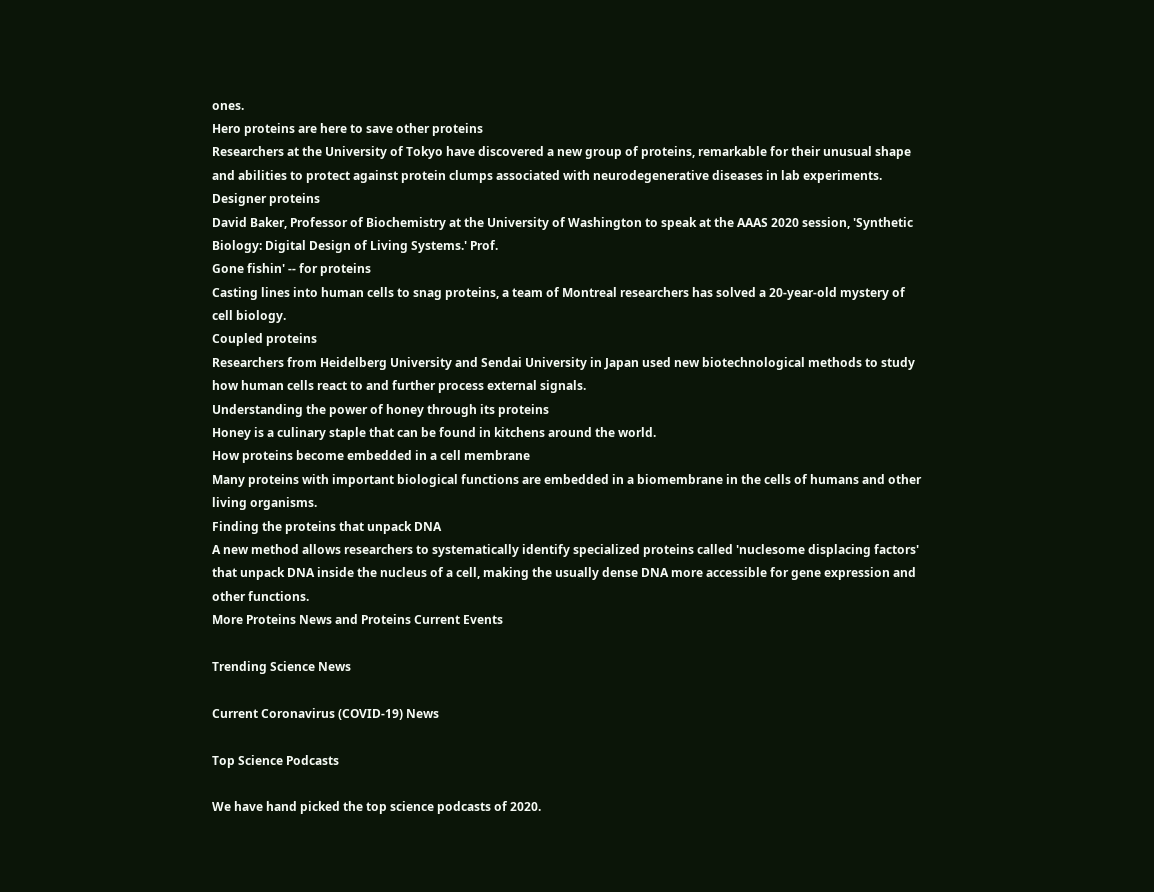ones.
Hero proteins are here to save other proteins
Researchers at the University of Tokyo have discovered a new group of proteins, remarkable for their unusual shape and abilities to protect against protein clumps associated with neurodegenerative diseases in lab experiments.
Designer proteins
David Baker, Professor of Biochemistry at the University of Washington to speak at the AAAS 2020 session, 'Synthetic Biology: Digital Design of Living Systems.' Prof.
Gone fishin' -- for proteins
Casting lines into human cells to snag proteins, a team of Montreal researchers has solved a 20-year-old mystery of cell biology.
Coupled proteins
Researchers from Heidelberg University and Sendai University in Japan used new biotechnological methods to study how human cells react to and further process external signals.
Understanding the power of honey through its proteins
Honey is a culinary staple that can be found in kitchens around the world.
How proteins become embedded in a cell membrane
Many proteins with important biological functions are embedded in a biomembrane in the cells of humans and other living organisms.
Finding the proteins that unpack DNA
A new method allows researchers to systematically identify specialized proteins called 'nuclesome displacing factors' that unpack DNA inside the nucleus of a cell, making the usually dense DNA more accessible for gene expression and other functions.
More Proteins News and Proteins Current Events

Trending Science News

Current Coronavirus (COVID-19) News

Top Science Podcasts

We have hand picked the top science podcasts of 2020.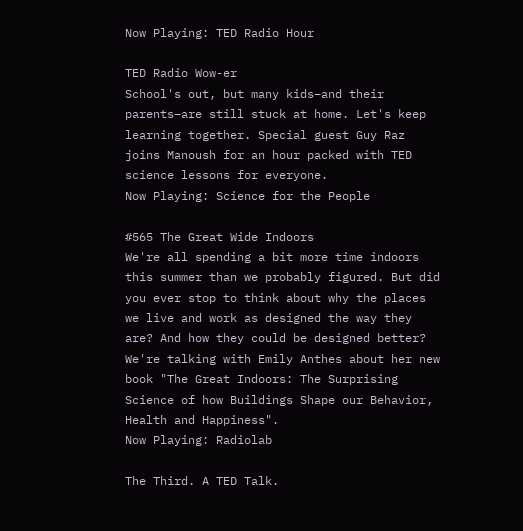Now Playing: TED Radio Hour

TED Radio Wow-er
School's out, but many kids–and their parents–are still stuck at home. Let's keep learning together. Special guest Guy Raz joins Manoush for an hour packed with TED science lessons for everyone.
Now Playing: Science for the People

#565 The Great Wide Indoors
We're all spending a bit more time indoors this summer than we probably figured. But did you ever stop to think about why the places we live and work as designed the way they are? And how they could be designed better? We're talking with Emily Anthes about her new book "The Great Indoors: The Surprising Science of how Buildings Shape our Behavior, Health and Happiness".
Now Playing: Radiolab

The Third. A TED Talk.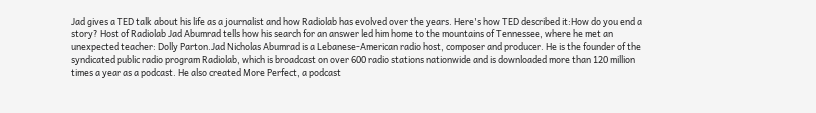Jad gives a TED talk about his life as a journalist and how Radiolab has evolved over the years. Here's how TED described it:How do you end a story? Host of Radiolab Jad Abumrad tells how his search for an answer led him home to the mountains of Tennessee, where he met an unexpected teacher: Dolly Parton.Jad Nicholas Abumrad is a Lebanese-American radio host, composer and producer. He is the founder of the syndicated public radio program Radiolab, which is broadcast on over 600 radio stations nationwide and is downloaded more than 120 million times a year as a podcast. He also created More Perfect, a podcast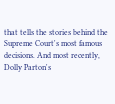that tells the stories behind the Supreme Court's most famous decisions. And most recently, Dolly Parton's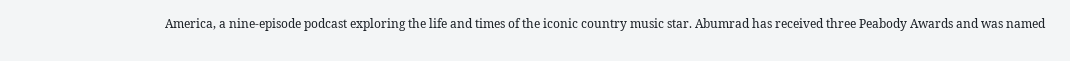America, a nine-episode podcast exploring the life and times of the iconic country music star. Abumrad has received three Peabody Awards and was named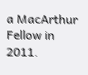a MacArthur Fellow in 2011.